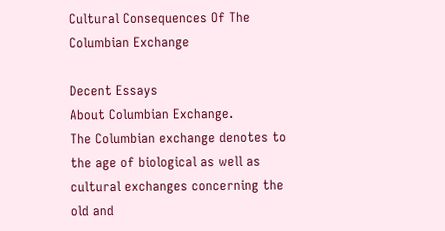Cultural Consequences Of The Columbian Exchange

Decent Essays
About Columbian Exchange.
The Columbian exchange denotes to the age of biological as well as cultural exchanges concerning the old and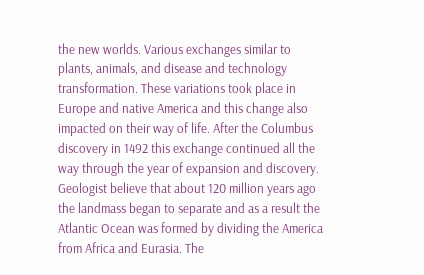the new worlds. Various exchanges similar to plants, animals, and disease and technology transformation. These variations took place in Europe and native America and this change also impacted on their way of life. After the Columbus discovery in 1492 this exchange continued all the way through the year of expansion and discovery. Geologist believe that about 120 million years ago the landmass began to separate and as a result the Atlantic Ocean was formed by dividing the America from Africa and Eurasia. The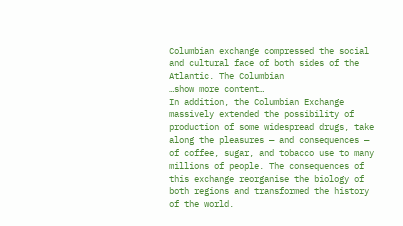Columbian exchange compressed the social and cultural face of both sides of the Atlantic. The Columbian
…show more content…
In addition, the Columbian Exchange massively extended the possibility of production of some widespread drugs, take along the pleasures — and consequences — of coffee, sugar, and tobacco use to many millions of people. The consequences of this exchange reorganise the biology of both regions and transformed the history of the world.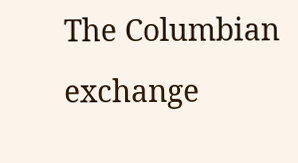The Columbian exchange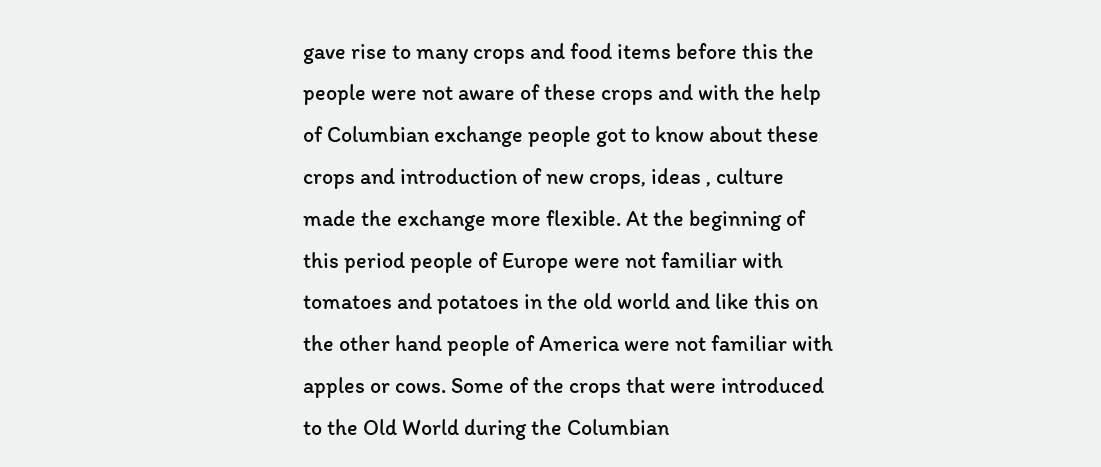gave rise to many crops and food items before this the people were not aware of these crops and with the help of Columbian exchange people got to know about these crops and introduction of new crops, ideas , culture made the exchange more flexible. At the beginning of this period people of Europe were not familiar with tomatoes and potatoes in the old world and like this on the other hand people of America were not familiar with apples or cows. Some of the crops that were introduced to the Old World during the Columbian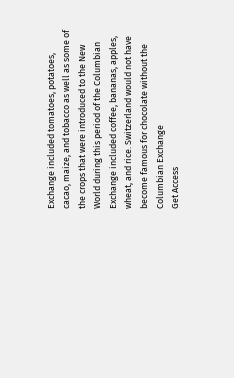Exchange included tomatoes, potatoes, cacao, maize, and tobacco as well as some of the crops that were introduced to the New World during this period of the Columbian Exchange included coffee, bananas, apples, wheat, and rice. Switzerland would not have become famous for chocolate without the Columbian Exchange
Get Access